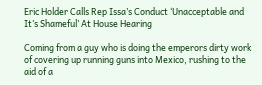Eric Holder Calls Rep Issa’s Conduct ‘Unacceptable and It’s Shameful’ At House Hearing

Coming from a guy who is doing the emperors dirty work of covering up running guns into Mexico, rushing to the aid of a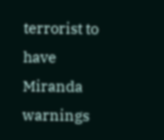terrorist to have Miranda warnings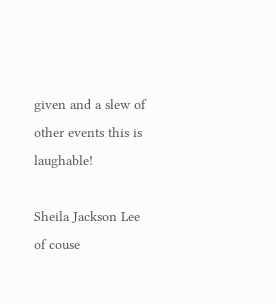given and a slew of other events this is laughable!

Sheila Jackson Lee of couse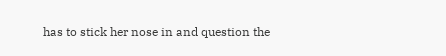has to stick her nose in and question the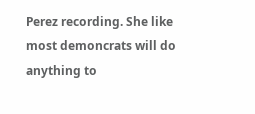Perez recording. She like most demoncrats will do anything to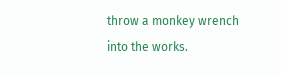throw a monkey wrench into the works.